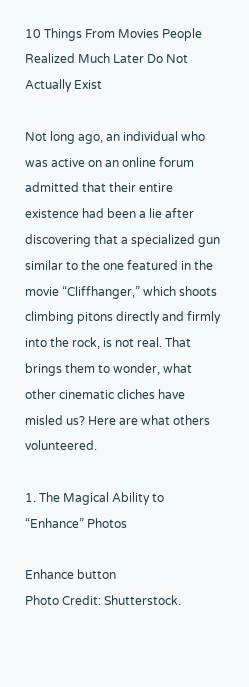10 Things From Movies People Realized Much Later Do Not Actually Exist

Not long ago, an individual who was active on an online forum admitted that their entire existence had been a lie after discovering that a specialized gun similar to the one featured in the movie “Cliffhanger,” which shoots climbing pitons directly and firmly into the rock, is not real. That brings them to wonder, what other cinematic cliches have misled us? Here are what others volunteered.

1. The Magical Ability to “Enhance” Photos

Enhance button
Photo Credit: Shutterstock.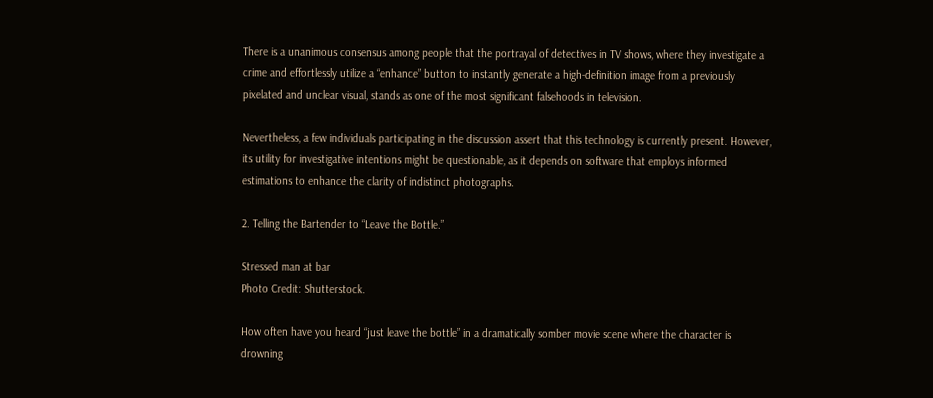There is a unanimous consensus among people that the portrayal of detectives in TV shows, where they investigate a crime and effortlessly utilize a “enhance” button to instantly generate a high-definition image from a previously pixelated and unclear visual, stands as one of the most significant falsehoods in television.

Nevertheless, a few individuals participating in the discussion assert that this technology is currently present. However, its utility for investigative intentions might be questionable, as it depends on software that employs informed estimations to enhance the clarity of indistinct photographs.

2. Telling the Bartender to “Leave the Bottle.”

Stressed man at bar
Photo Credit: Shutterstock.

How often have you heard “just leave the bottle” in a dramatically somber movie scene where the character is drowning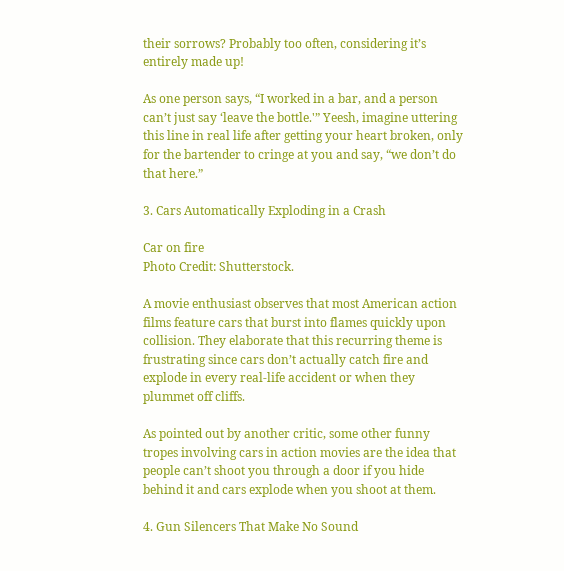their sorrows? Probably too often, considering it’s entirely made up!

As one person says, “I worked in a bar, and a person can’t just say ‘leave the bottle.'” Yeesh, imagine uttering this line in real life after getting your heart broken, only for the bartender to cringe at you and say, “we don’t do that here.”

3. Cars Automatically Exploding in a Crash

Car on fire
Photo Credit: Shutterstock.

A movie enthusiast observes that most American action films feature cars that burst into flames quickly upon collision. They elaborate that this recurring theme is frustrating since cars don’t actually catch fire and explode in every real-life accident or when they plummet off cliffs.

As pointed out by another critic, some other funny tropes involving cars in action movies are the idea that people can’t shoot you through a door if you hide behind it and cars explode when you shoot at them.

4. Gun Silencers That Make No Sound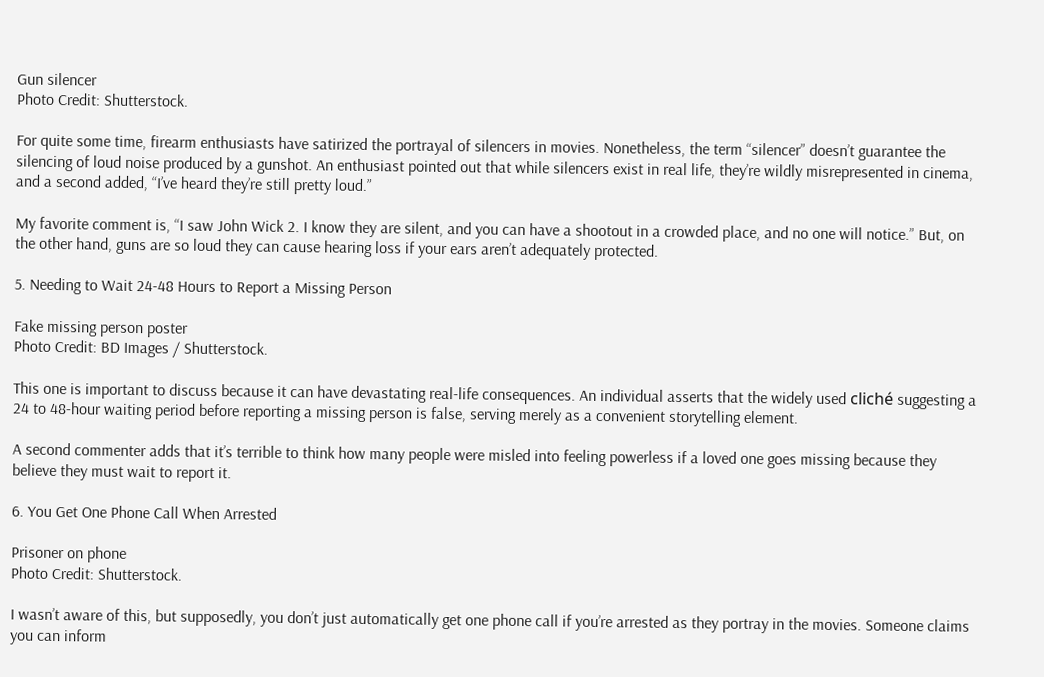Gun silencer
Photo Credit: Shutterstock.

For quite some time, firearm enthusiasts have satirized the portrayal of silencers in movies. Nonetheless, the term “silencer” doesn’t guarantee the silencing of loud noise produced by a gunshot. An enthusiast pointed out that while silencers exist in real life, they’re wildly misrepresented in cinema, and a second added, “I’ve heard they’re still pretty loud.”

My favorite comment is, “I saw John Wick 2. I know they are silent, and you can have a shootout in a crowded place, and no one will notice.” But, on the other hand, guns are so loud they can cause hearing loss if your ears aren’t adequately protected.

5. Needing to Wait 24-48 Hours to Report a Missing Person

Fake missing person poster
Photo Credit: BD Images / Shutterstock.

This one is important to discuss because it can have devastating real-life consequences. An individual asserts that the widely used cliché suggesting a 24 to 48-hour waiting period before reporting a missing person is false, serving merely as a convenient storytelling element.

A second commenter adds that it’s terrible to think how many people were misled into feeling powerless if a loved one goes missing because they believe they must wait to report it.

6. You Get One Phone Call When Arrested

Prisoner on phone
Photo Credit: Shutterstock.

I wasn’t aware of this, but supposedly, you don’t just automatically get one phone call if you’re arrested as they portray in the movies. Someone claims you can inform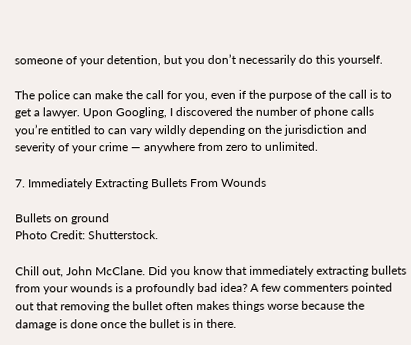someone of your detention, but you don’t necessarily do this yourself.

The police can make the call for you, even if the purpose of the call is to get a lawyer. Upon Googling, I discovered the number of phone calls you’re entitled to can vary wildly depending on the jurisdiction and severity of your crime — anywhere from zero to unlimited.

7. Immediately Extracting Bullets From Wounds

Bullets on ground
Photo Credit: Shutterstock.

Chill out, John McClane. Did you know that immediately extracting bullets from your wounds is a profoundly bad idea? A few commenters pointed out that removing the bullet often makes things worse because the damage is done once the bullet is in there.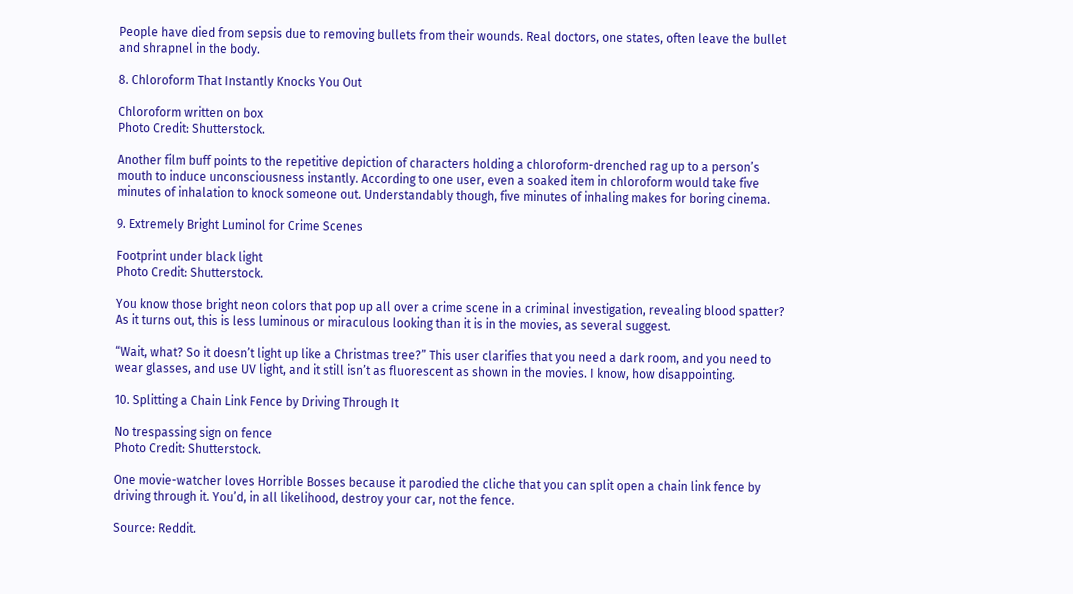People have died from sepsis due to removing bullets from their wounds. Real doctors, one states, often leave the bullet and shrapnel in the body.

8. Chloroform That Instantly Knocks You Out

Chloroform written on box
Photo Credit: Shutterstock.

Another film buff points to the repetitive depiction of characters holding a chloroform-drenched rag up to a person’s mouth to induce unconsciousness instantly. According to one user, even a soaked item in chloroform would take five minutes of inhalation to knock someone out. Understandably though, five minutes of inhaling makes for boring cinema.

9. Extremely Bright Luminol for Crime Scenes

Footprint under black light
Photo Credit: Shutterstock.

You know those bright neon colors that pop up all over a crime scene in a criminal investigation, revealing blood spatter? As it turns out, this is less luminous or miraculous looking than it is in the movies, as several suggest.

“Wait, what? So it doesn’t light up like a Christmas tree?” This user clarifies that you need a dark room, and you need to wear glasses, and use UV light, and it still isn’t as fluorescent as shown in the movies. I know, how disappointing.

10. Splitting a Chain Link Fence by Driving Through It

No trespassing sign on fence
Photo Credit: Shutterstock.

One movie-watcher loves Horrible Bosses because it parodied the cliche that you can split open a chain link fence by driving through it. You’d, in all likelihood, destroy your car, not the fence.

Source: Reddit.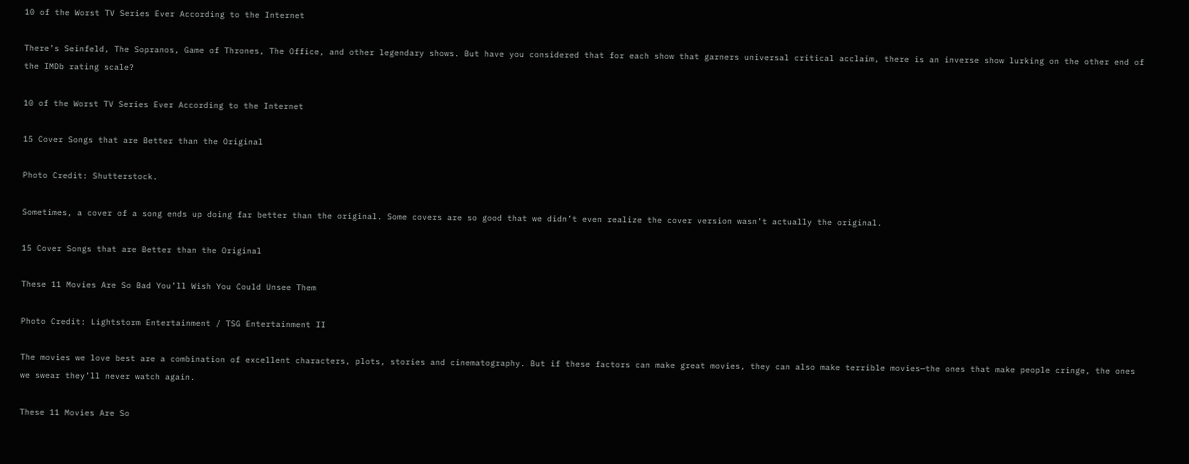10 of the Worst TV Series Ever According to the Internet

There’s Seinfeld, The Sopranos, Game of Thrones, The Office, and other legendary shows. But have you considered that for each show that garners universal critical acclaim, there is an inverse show lurking on the other end of the IMDb rating scale?

10 of the Worst TV Series Ever According to the Internet

15 Cover Songs that are Better than the Original

Photo Credit: Shutterstock.

Sometimes, a cover of a song ends up doing far better than the original. Some covers are so good that we didn’t even realize the cover version wasn’t actually the original.

15 Cover Songs that are Better than the Original

These 11 Movies Are So Bad You’ll Wish You Could Unsee Them

Photo Credit: Lightstorm Entertainment / TSG Entertainment II

The movies we love best are a combination of excellent characters, plots, stories and cinematography. But if these factors can make great movies, they can also make terrible movies—the ones that make people cringe, the ones we swear they’ll never watch again.

These 11 Movies Are So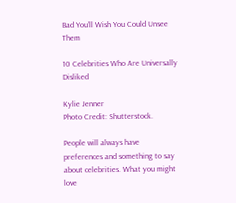Bad You’ll Wish You Could Unsee Them

10 Celebrities Who Are Universally Disliked

Kylie Jenner
Photo Credit: Shutterstock.

People will always have preferences and something to say about celebrities. What you might love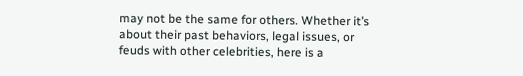may not be the same for others. Whether it’s about their past behaviors, legal issues, or feuds with other celebrities, here is a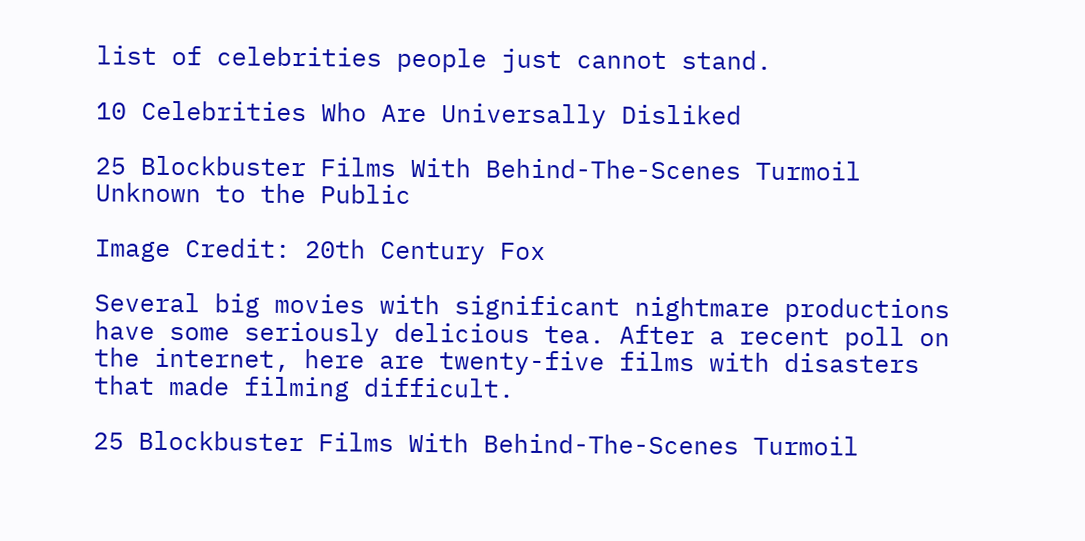list of celebrities people just cannot stand.

10 Celebrities Who Are Universally Disliked

25 Blockbuster Films With Behind-The-Scenes Turmoil Unknown to the Public

Image Credit: 20th Century Fox

Several big movies with significant nightmare productions have some seriously delicious tea. After a recent poll on the internet, here are twenty-five films with disasters that made filming difficult.

25 Blockbuster Films With Behind-The-Scenes Turmoil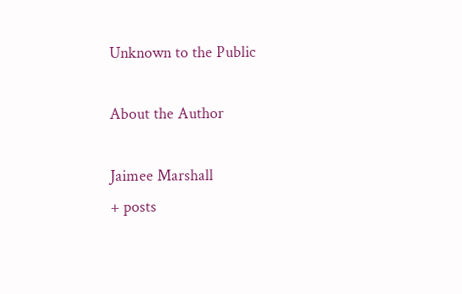Unknown to the Public

About the Author

Jaimee Marshall
+ posts